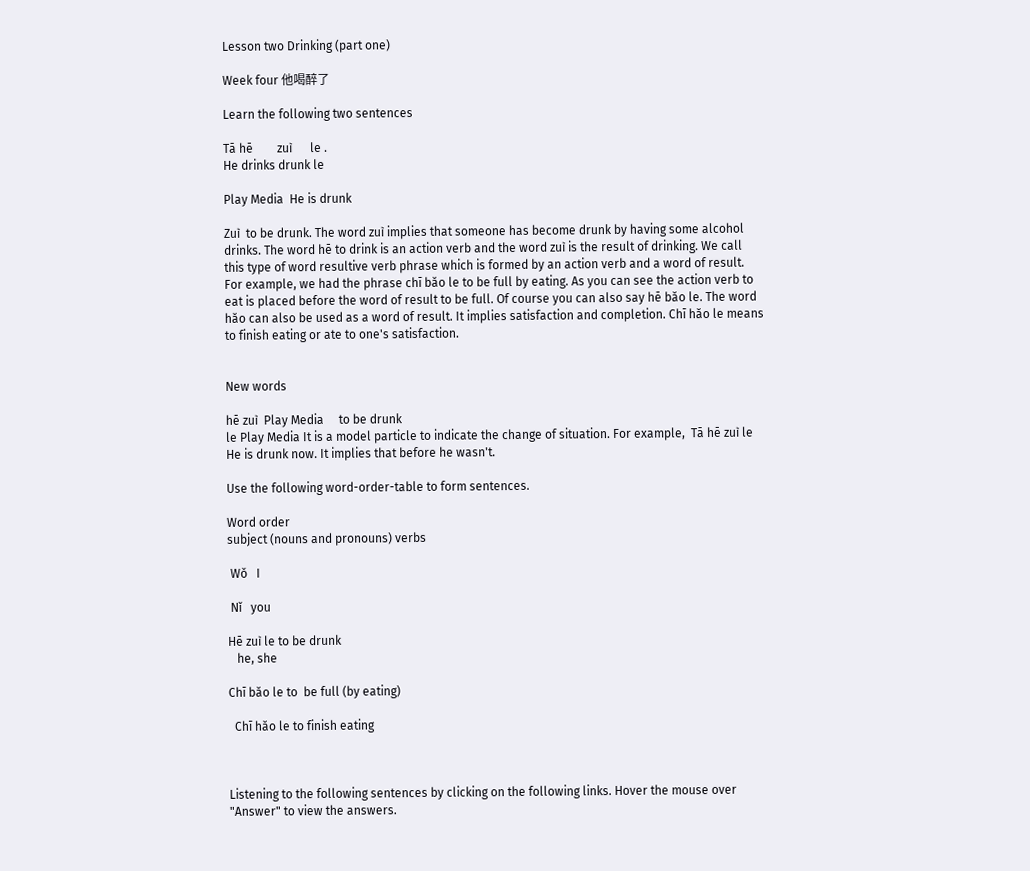Lesson two Drinking (part one)

Week four 他喝醉了

Learn the following two sentences

Tā hē        zuì      le .
He drinks drunk le

Play Media  He is drunk

Zuì  to be drunk. The word zuì implies that someone has become drunk by having some alcohol drinks. The word hē to drink is an action verb and the word zuì is the result of drinking. We call this type of word resultive verb phrase which is formed by an action verb and a word of result. For example, we had the phrase chī băo le to be full by eating. As you can see the action verb to eat is placed before the word of result to be full. Of course you can also say hē băo le. The word hăo can also be used as a word of result. It implies satisfaction and completion. Chī hăo le means to finish eating or ate to one's satisfaction.


New words

hē zuì  Play Media     to be drunk
le Play Media It is a model particle to indicate the change of situation. For example,  Tā hē zuì le He is drunk now. It implies that before he wasn't.

Use the following word-order-table to form sentences.

Word order
subject (nouns and pronouns) verbs

 Wǒ   I

 Nĭ   you

Hē zuì le to be drunk
   he, she

Chī băo le to  be full (by eating)

  Chī hăo le to finish eating



Listening to the following sentences by clicking on the following links. Hover the mouse over "Answer" to view the answers.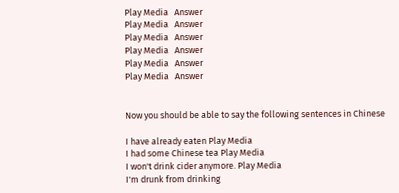Play Media   Answer
Play Media   Answer
Play Media   Answer
Play Media   Answer
Play Media   Answer
Play Media   Answer


Now you should be able to say the following sentences in Chinese

I have already eaten Play Media
I had some Chinese tea Play Media
I won't drink cider anymore. Play Media
I'm drunk from drinking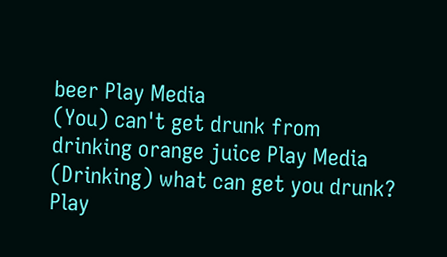beer Play Media
(You) can't get drunk from drinking orange juice Play Media
(Drinking) what can get you drunk? Play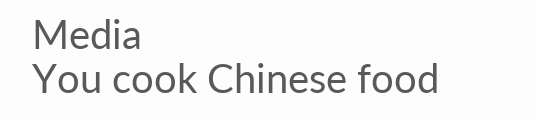Media
You cook Chinese food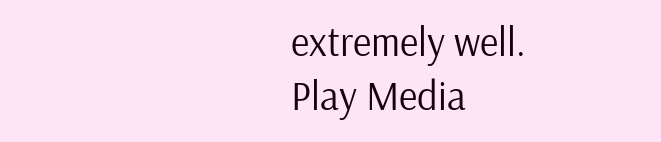extremely well. Play Media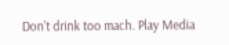Don't drink too mach. Play Media